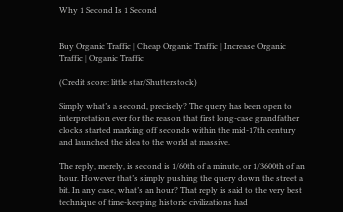Why 1 Second Is 1 Second


Buy Organic Traffic | Cheap Organic Traffic | Increase Organic Traffic | Organic Traffic

(Credit score: little star/Shutterstock)

Simply what’s a second, precisely? The query has been open to interpretation ever for the reason that first long-case grandfather clocks started marking off seconds within the mid-17th century and launched the idea to the world at massive.

The reply, merely, is second is 1/60th of a minute, or 1/3600th of an hour. However that’s simply pushing the query down the street a bit. In any case, what’s an hour? That reply is said to the very best technique of time-keeping historic civilizations had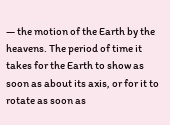— the motion of the Earth by the heavens. The period of time it takes for the Earth to show as soon as about its axis, or for it to rotate as soon as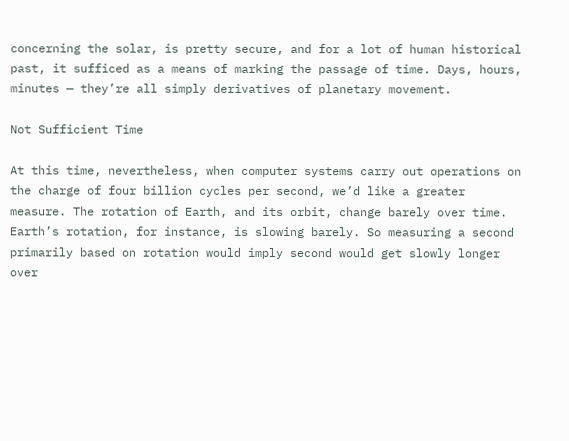concerning the solar, is pretty secure, and for a lot of human historical past, it sufficed as a means of marking the passage of time. Days, hours, minutes — they’re all simply derivatives of planetary movement.

Not Sufficient Time

At this time, nevertheless, when computer systems carry out operations on the charge of four billion cycles per second, we’d like a greater measure. The rotation of Earth, and its orbit, change barely over time. Earth’s rotation, for instance, is slowing barely. So measuring a second primarily based on rotation would imply second would get slowly longer over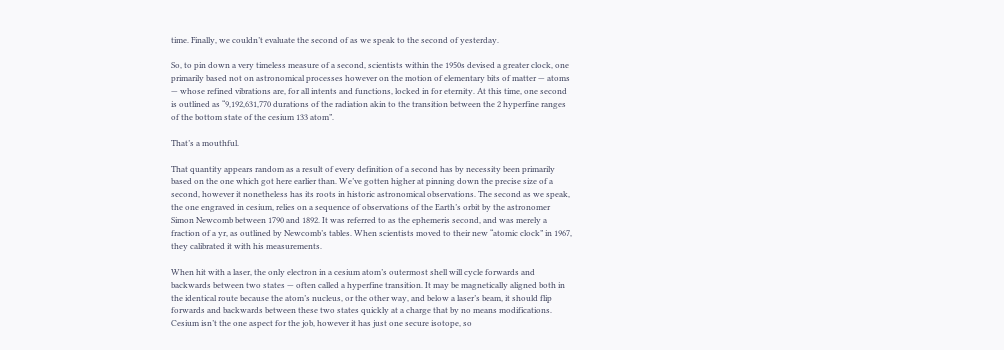time. Finally, we couldn’t evaluate the second of as we speak to the second of yesterday.

So, to pin down a very timeless measure of a second, scientists within the 1950s devised a greater clock, one primarily based not on astronomical processes however on the motion of elementary bits of matter — atoms — whose refined vibrations are, for all intents and functions, locked in for eternity. At this time, one second is outlined as “9,192,631,770 durations of the radiation akin to the transition between the 2 hyperfine ranges of the bottom state of the cesium 133 atom”.

That’s a mouthful.

That quantity appears random as a result of every definition of a second has by necessity been primarily based on the one which got here earlier than. We’ve gotten higher at pinning down the precise size of a second, however it nonetheless has its roots in historic astronomical observations. The second as we speak, the one engraved in cesium, relies on a sequence of observations of the Earth’s orbit by the astronomer Simon Newcomb between 1790 and 1892. It was referred to as the ephemeris second, and was merely a fraction of a yr, as outlined by Newcomb’s tables. When scientists moved to their new “atomic clock” in 1967, they calibrated it with his measurements.

When hit with a laser, the only electron in a cesium atom’s outermost shell will cycle forwards and backwards between two states — often called a hyperfine transition. It may be magnetically aligned both in the identical route because the atom’s nucleus, or the other way, and below a laser’s beam, it should flip forwards and backwards between these two states quickly at a charge that by no means modifications. Cesium isn’t the one aspect for the job, however it has just one secure isotope, so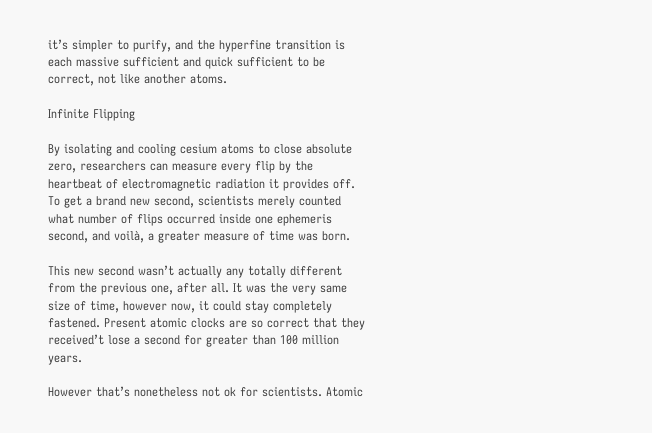it’s simpler to purify, and the hyperfine transition is each massive sufficient and quick sufficient to be correct, not like another atoms.

Infinite Flipping

By isolating and cooling cesium atoms to close absolute zero, researchers can measure every flip by the heartbeat of electromagnetic radiation it provides off. To get a brand new second, scientists merely counted what number of flips occurred inside one ephemeris second, and voilà, a greater measure of time was born.

This new second wasn’t actually any totally different from the previous one, after all. It was the very same size of time, however now, it could stay completely fastened. Present atomic clocks are so correct that they received’t lose a second for greater than 100 million years.

However that’s nonetheless not ok for scientists. Atomic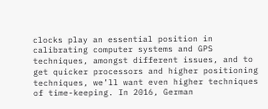clocks play an essential position in calibrating computer systems and GPS techniques, amongst different issues, and to get quicker processors and higher positioning techniques, we’ll want even higher techniques of time-keeping. In 2016, German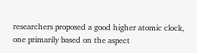researchers proposed a good higher atomic clock, one primarily based on the aspect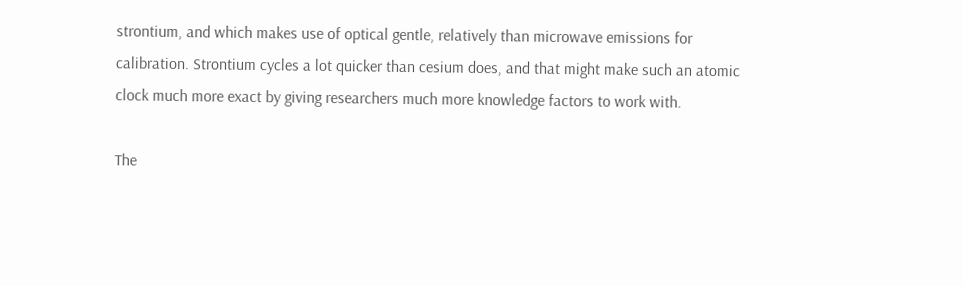strontium, and which makes use of optical gentle, relatively than microwave emissions for calibration. Strontium cycles a lot quicker than cesium does, and that might make such an atomic clock much more exact by giving researchers much more knowledge factors to work with.

The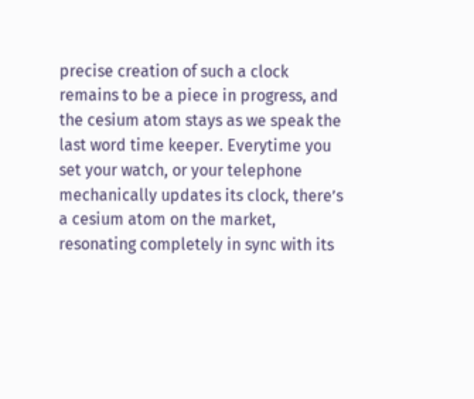precise creation of such a clock remains to be a piece in progress, and the cesium atom stays as we speak the last word time keeper. Everytime you set your watch, or your telephone mechanically updates its clock, there’s a cesium atom on the market, resonating completely in sync with its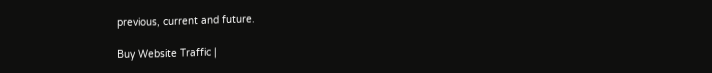previous, current and future.

Buy Website Traffic |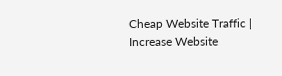Cheap Website Traffic | Increase Website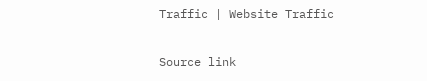Traffic | Website Traffic

Source link